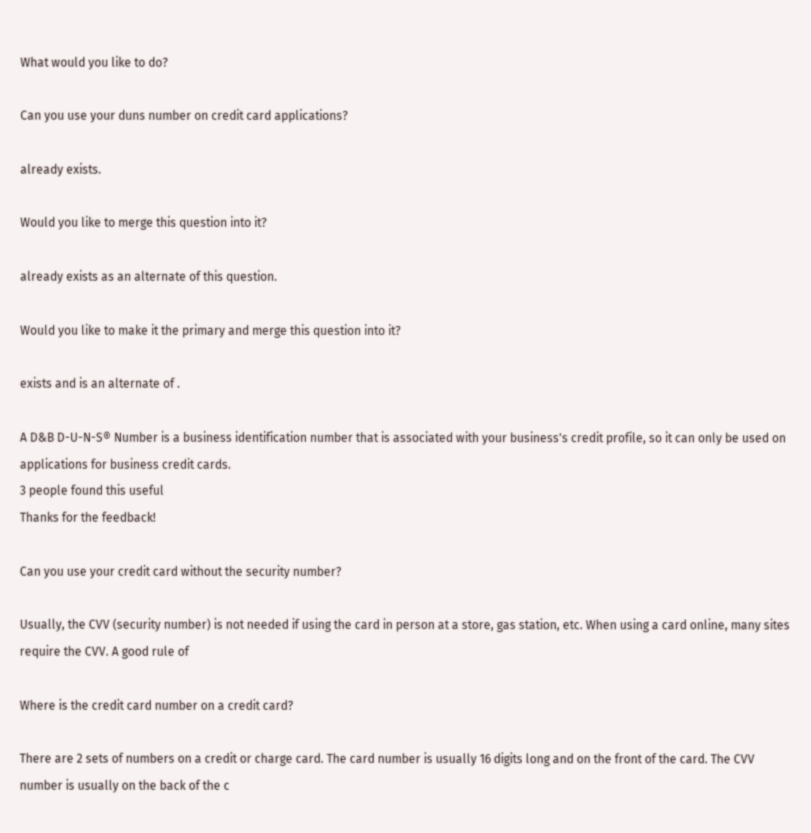What would you like to do?

Can you use your duns number on credit card applications?

already exists.

Would you like to merge this question into it?

already exists as an alternate of this question.

Would you like to make it the primary and merge this question into it?

exists and is an alternate of .

A D&B D-U-N-S® Number is a business identification number that is associated with your business's credit profile, so it can only be used on applications for business credit cards.
3 people found this useful
Thanks for the feedback!

Can you use your credit card without the security number?

Usually, the CVV (security number) is not needed if using the card in person at a store, gas station, etc. When using a card online, many sites require the CVV. A good rule of

Where is the credit card number on a credit card?

There are 2 sets of numbers on a credit or charge card. The card number is usually 16 digits long and on the front of the card. The CVV number is usually on the back of the c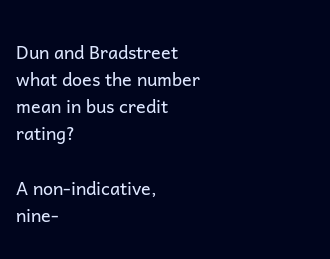Dun and Bradstreet what does the number mean in bus credit rating?

A non-indicative, nine-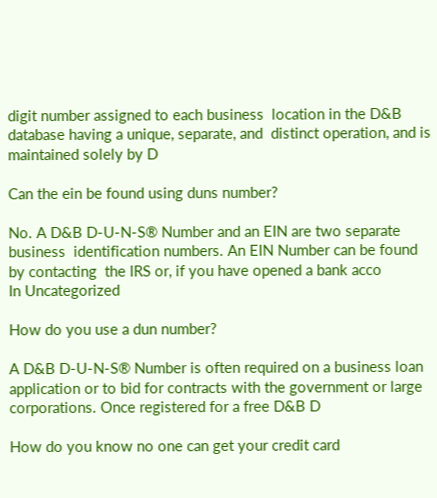digit number assigned to each business  location in the D&B database having a unique, separate, and  distinct operation, and is maintained solely by D

Can the ein be found using duns number?

No. A D&B D-U-N-S® Number and an EIN are two separate business  identification numbers. An EIN Number can be found by contacting  the IRS or, if you have opened a bank acco
In Uncategorized

How do you use a dun number?

A D&B D-U-N-S® Number is often required on a business loan  application or to bid for contracts with the government or large  corporations. Once registered for a free D&B D

How do you know no one can get your credit card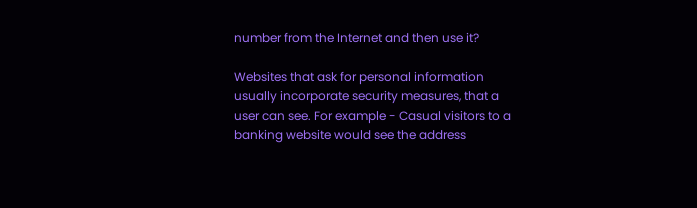number from the Internet and then use it?

Websites that ask for personal information usually incorporate security measures, that a user can see. For example - Casual visitors to a banking website would see the address